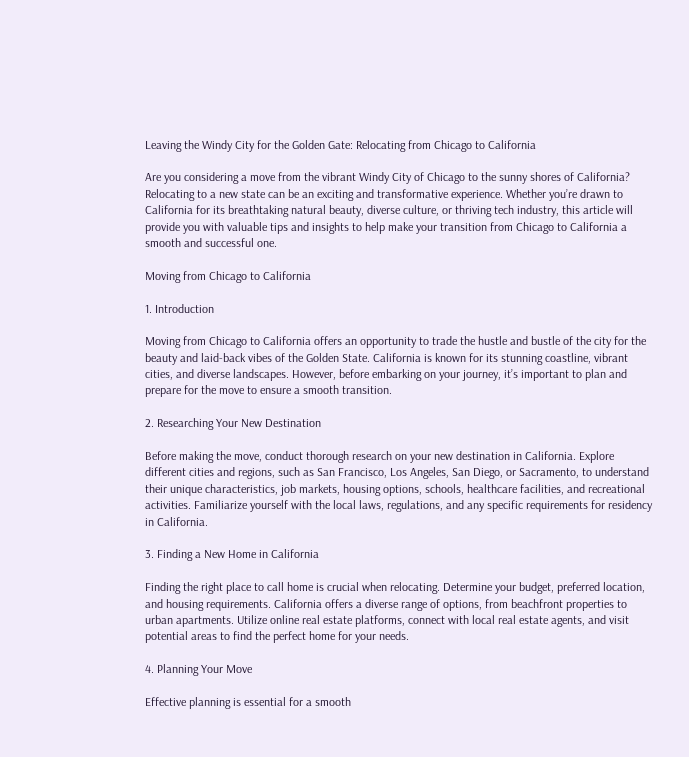Leaving the Windy City for the Golden Gate: Relocating from Chicago to California

Are you considering a move from the vibrant Windy City of Chicago to the sunny shores of California? Relocating to a new state can be an exciting and transformative experience. Whether you’re drawn to California for its breathtaking natural beauty, diverse culture, or thriving tech industry, this article will provide you with valuable tips and insights to help make your transition from Chicago to California a smooth and successful one.

Moving from Chicago to California

1. Introduction

Moving from Chicago to California offers an opportunity to trade the hustle and bustle of the city for the beauty and laid-back vibes of the Golden State. California is known for its stunning coastline, vibrant cities, and diverse landscapes. However, before embarking on your journey, it’s important to plan and prepare for the move to ensure a smooth transition.

2. Researching Your New Destination

Before making the move, conduct thorough research on your new destination in California. Explore different cities and regions, such as San Francisco, Los Angeles, San Diego, or Sacramento, to understand their unique characteristics, job markets, housing options, schools, healthcare facilities, and recreational activities. Familiarize yourself with the local laws, regulations, and any specific requirements for residency in California.

3. Finding a New Home in California

Finding the right place to call home is crucial when relocating. Determine your budget, preferred location, and housing requirements. California offers a diverse range of options, from beachfront properties to urban apartments. Utilize online real estate platforms, connect with local real estate agents, and visit potential areas to find the perfect home for your needs.

4. Planning Your Move

Effective planning is essential for a smooth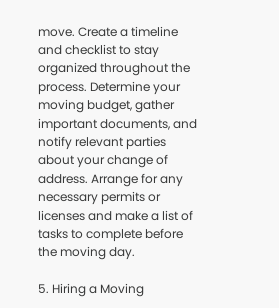move. Create a timeline and checklist to stay organized throughout the process. Determine your moving budget, gather important documents, and notify relevant parties about your change of address. Arrange for any necessary permits or licenses and make a list of tasks to complete before the moving day.

5. Hiring a Moving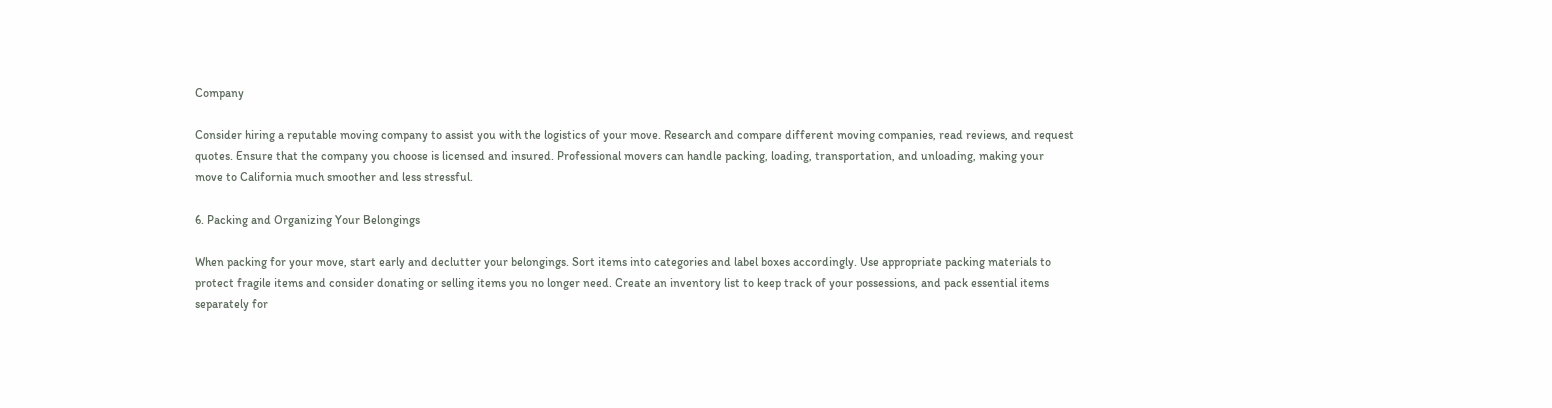Company

Consider hiring a reputable moving company to assist you with the logistics of your move. Research and compare different moving companies, read reviews, and request quotes. Ensure that the company you choose is licensed and insured. Professional movers can handle packing, loading, transportation, and unloading, making your move to California much smoother and less stressful.

6. Packing and Organizing Your Belongings

When packing for your move, start early and declutter your belongings. Sort items into categories and label boxes accordingly. Use appropriate packing materials to protect fragile items and consider donating or selling items you no longer need. Create an inventory list to keep track of your possessions, and pack essential items separately for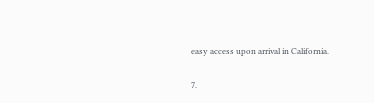easy access upon arrival in California.

7.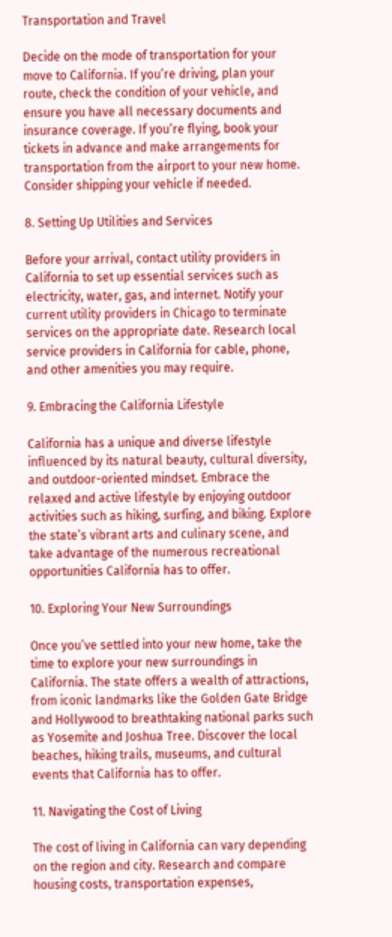Transportation and Travel

Decide on the mode of transportation for your move to California. If you’re driving, plan your route, check the condition of your vehicle, and ensure you have all necessary documents and insurance coverage. If you’re flying, book your tickets in advance and make arrangements for transportation from the airport to your new home. Consider shipping your vehicle if needed.

8. Setting Up Utilities and Services

Before your arrival, contact utility providers in California to set up essential services such as electricity, water, gas, and internet. Notify your current utility providers in Chicago to terminate services on the appropriate date. Research local service providers in California for cable, phone, and other amenities you may require.

9. Embracing the California Lifestyle

California has a unique and diverse lifestyle influenced by its natural beauty, cultural diversity, and outdoor-oriented mindset. Embrace the relaxed and active lifestyle by enjoying outdoor activities such as hiking, surfing, and biking. Explore the state’s vibrant arts and culinary scene, and take advantage of the numerous recreational opportunities California has to offer.

10. Exploring Your New Surroundings

Once you’ve settled into your new home, take the time to explore your new surroundings in California. The state offers a wealth of attractions, from iconic landmarks like the Golden Gate Bridge and Hollywood to breathtaking national parks such as Yosemite and Joshua Tree. Discover the local beaches, hiking trails, museums, and cultural events that California has to offer.

11. Navigating the Cost of Living

The cost of living in California can vary depending on the region and city. Research and compare housing costs, transportation expenses,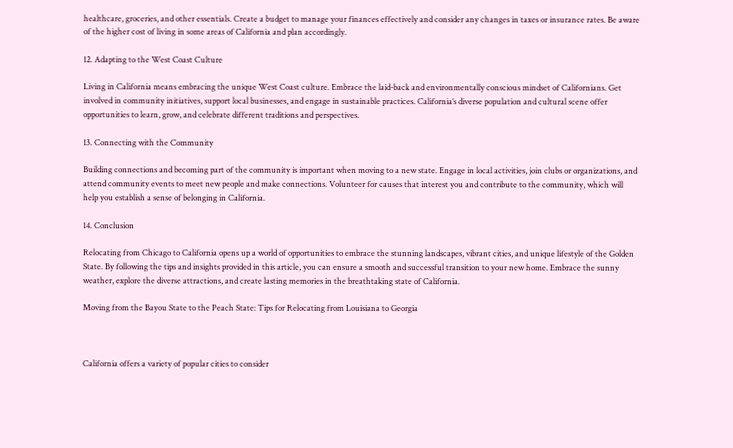healthcare, groceries, and other essentials. Create a budget to manage your finances effectively and consider any changes in taxes or insurance rates. Be aware of the higher cost of living in some areas of California and plan accordingly.

12. Adapting to the West Coast Culture

Living in California means embracing the unique West Coast culture. Embrace the laid-back and environmentally conscious mindset of Californians. Get involved in community initiatives, support local businesses, and engage in sustainable practices. California’s diverse population and cultural scene offer opportunities to learn, grow, and celebrate different traditions and perspectives.

13. Connecting with the Community

Building connections and becoming part of the community is important when moving to a new state. Engage in local activities, join clubs or organizations, and attend community events to meet new people and make connections. Volunteer for causes that interest you and contribute to the community, which will help you establish a sense of belonging in California.

14. Conclusion

Relocating from Chicago to California opens up a world of opportunities to embrace the stunning landscapes, vibrant cities, and unique lifestyle of the Golden State. By following the tips and insights provided in this article, you can ensure a smooth and successful transition to your new home. Embrace the sunny weather, explore the diverse attractions, and create lasting memories in the breathtaking state of California.

Moving from the Bayou State to the Peach State: Tips for Relocating from Louisiana to Georgia



California offers a variety of popular cities to consider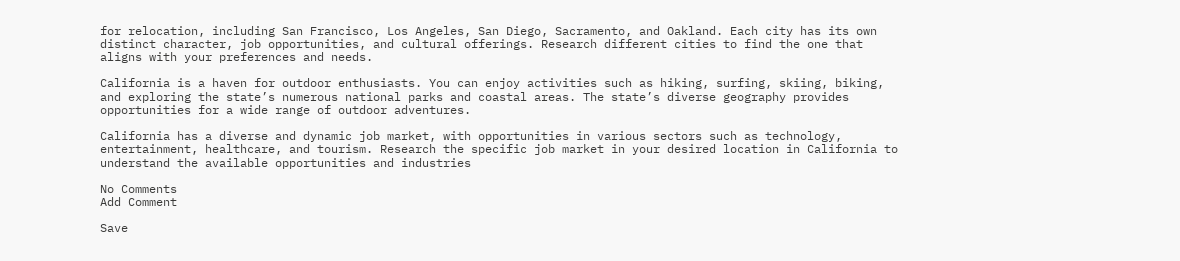for relocation, including San Francisco, Los Angeles, San Diego, Sacramento, and Oakland. Each city has its own distinct character, job opportunities, and cultural offerings. Research different cities to find the one that aligns with your preferences and needs.

California is a haven for outdoor enthusiasts. You can enjoy activities such as hiking, surfing, skiing, biking, and exploring the state’s numerous national parks and coastal areas. The state’s diverse geography provides opportunities for a wide range of outdoor adventures.

California has a diverse and dynamic job market, with opportunities in various sectors such as technology, entertainment, healthcare, and tourism. Research the specific job market in your desired location in California to understand the available opportunities and industries

No Comments
Add Comment

Save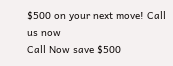$500 on your next move! Call us now
Call Now save $500